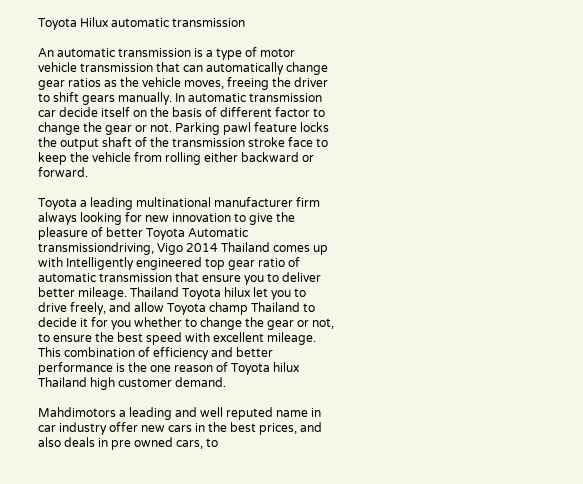Toyota Hilux automatic transmission

An automatic transmission is a type of motor vehicle transmission that can automatically change gear ratios as the vehicle moves, freeing the driver to shift gears manually. In automatic transmission car decide itself on the basis of different factor to change the gear or not. Parking pawl feature locks the output shaft of the transmission stroke face to keep the vehicle from rolling either backward or forward.

Toyota a leading multinational manufacturer firm always looking for new innovation to give the pleasure of better Toyota Automatic transmissiondriving, Vigo 2014 Thailand comes up with Intelligently engineered top gear ratio of automatic transmission that ensure you to deliver better mileage. Thailand Toyota hilux let you to drive freely, and allow Toyota champ Thailand to decide it for you whether to change the gear or not, to ensure the best speed with excellent mileage. This combination of efficiency and better performance is the one reason of Toyota hilux Thailand high customer demand.

Mahdimotors a leading and well reputed name in car industry offer new cars in the best prices, and also deals in pre owned cars, to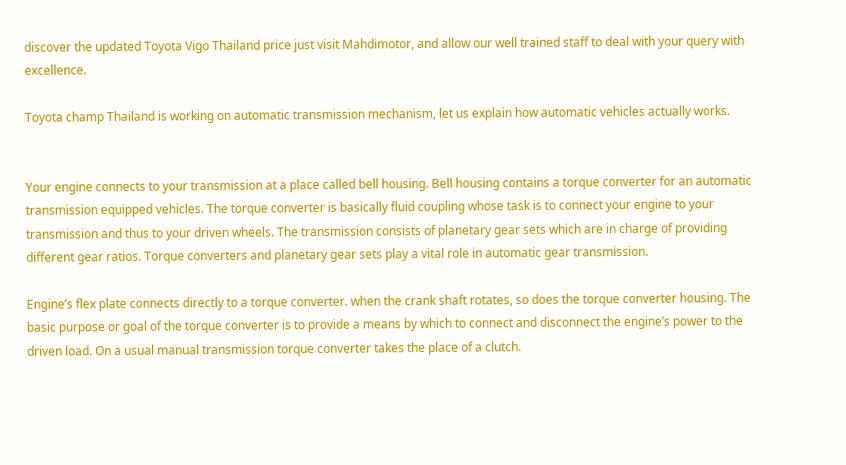discover the updated Toyota Vigo Thailand price just visit Mahdimotor, and allow our well trained staff to deal with your query with excellence.

Toyota champ Thailand is working on automatic transmission mechanism, let us explain how automatic vehicles actually works.


Your engine connects to your transmission at a place called bell housing. Bell housing contains a torque converter for an automatic transmission equipped vehicles. The torque converter is basically fluid coupling whose task is to connect your engine to your transmission and thus to your driven wheels. The transmission consists of planetary gear sets which are in charge of providing different gear ratios. Torque converters and planetary gear sets play a vital role in automatic gear transmission.

Engine’s flex plate connects directly to a torque converter. when the crank shaft rotates, so does the torque converter housing. The basic purpose or goal of the torque converter is to provide a means by which to connect and disconnect the engine’s power to the driven load. On a usual manual transmission torque converter takes the place of a clutch.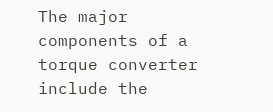The major components of a torque converter include the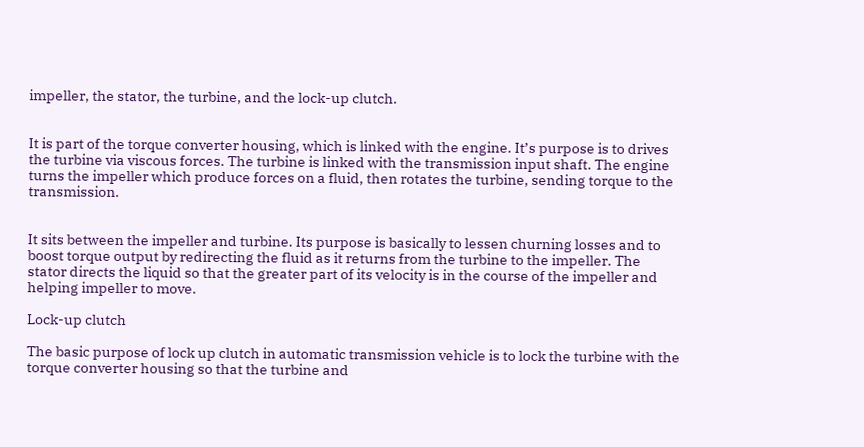impeller, the stator, the turbine, and the lock-up clutch.


It is part of the torque converter housing, which is linked with the engine. It’s purpose is to drives the turbine via viscous forces. The turbine is linked with the transmission input shaft. The engine turns the impeller which produce forces on a fluid, then rotates the turbine, sending torque to the transmission.


It sits between the impeller and turbine. Its purpose is basically to lessen churning losses and to boost torque output by redirecting the fluid as it returns from the turbine to the impeller. The stator directs the liquid so that the greater part of its velocity is in the course of the impeller and helping impeller to move.

Lock-up clutch

The basic purpose of lock up clutch in automatic transmission vehicle is to lock the turbine with the torque converter housing so that the turbine and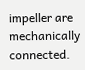impeller are mechanically connected.